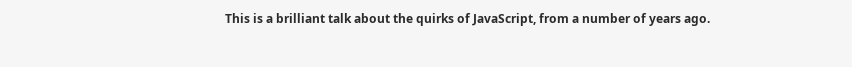This is a brilliant talk about the quirks of JavaScript, from a number of years ago.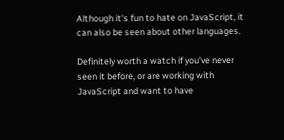Although it's fun to hate on JavaScript, it can also be seen about other languages.

Definitely worth a watch if you've never seen it before, or are working with JavaScript and want to have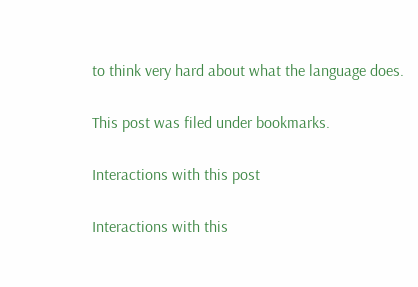to think very hard about what the language does.

This post was filed under bookmarks.

Interactions with this post

Interactions with this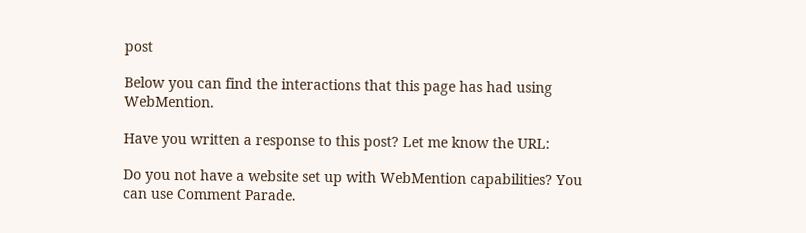post

Below you can find the interactions that this page has had using WebMention.

Have you written a response to this post? Let me know the URL:

Do you not have a website set up with WebMention capabilities? You can use Comment Parade.